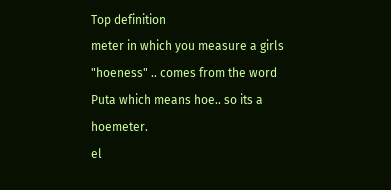Top definition
meter in which you measure a girls "hoeness" .. comes from the word Puta which means hoe.. so its a hoemeter.
el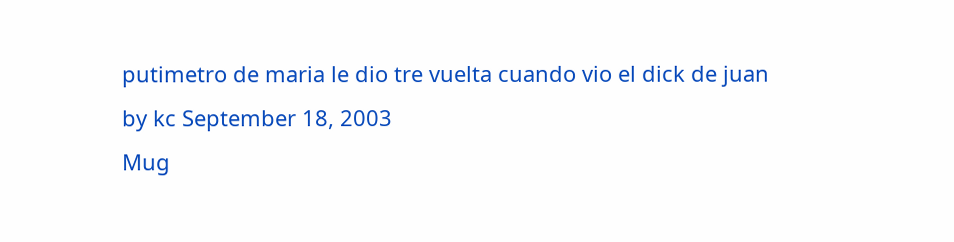putimetro de maria le dio tre vuelta cuando vio el dick de juan
by kc September 18, 2003
Mug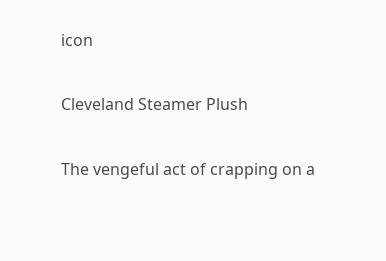icon

Cleveland Steamer Plush

The vengeful act of crapping on a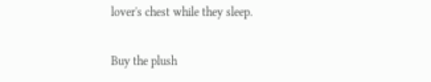lover's chest while they sleep.

Buy the plush